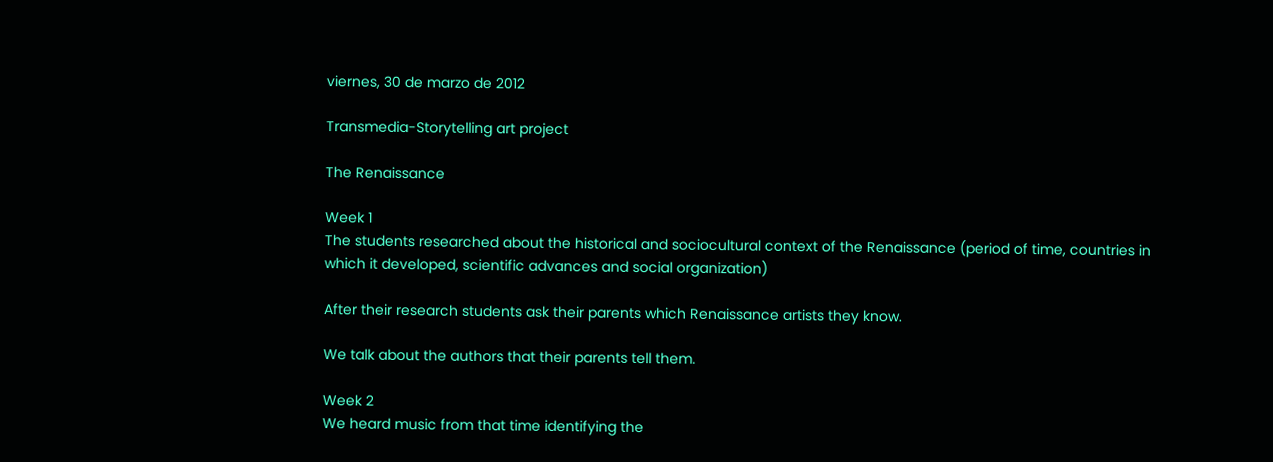viernes, 30 de marzo de 2012

Transmedia-Storytelling art project

The Renaissance

Week 1
The students researched about the historical and sociocultural context of the Renaissance (period of time, countries in which it developed, scientific advances and social organization)

After their research students ask their parents which Renaissance artists they know.

We talk about the authors that their parents tell them.

Week 2
We heard music from that time identifying the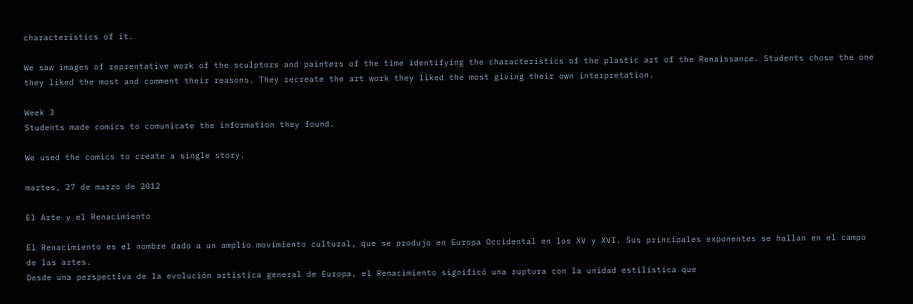characteristics of it.

We saw images of reprentative work of the sculptors and painters of the time identifying the characteristics of the plastic art of the Renaissance. Students chose the one they liked the most and comment their reasons. They recreate the art work they liked the most giving their own interpretation.

Week 3
Students made comics to comunicate the information they found.

We used the comics to create a single story.

martes, 27 de marzo de 2012

El Arte y el Renacimiento

El Renacimiento es el nombre dado a un amplio movimiento cultural, que se produjo en Europa Occidental en los XV y XVI. Sus principales exponentes se hallan en el campo de las artes.
Desde una perspectiva de la evolución artística general de Europa, el Renacimiento significó una ruptura con la unidad estilística que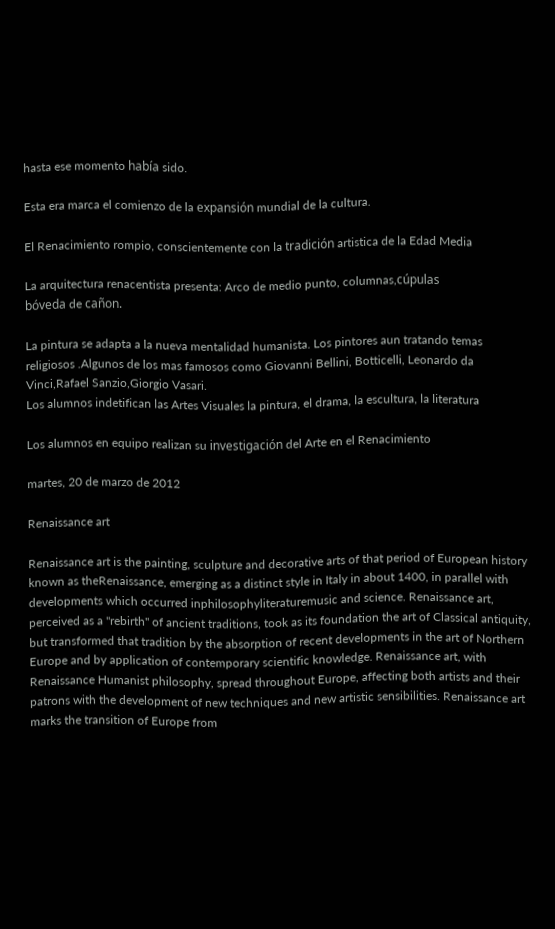hasta ese momento había sido.

Esta era marca el comienzo de la expansión mundial de la cultura.

El Renacimiento rompio, conscientemente con la tradición artistica de la Edad Media

La arquitectura renacentista presenta: Arco de medio punto, columnas,cúpulas
bóveda de cañon.

La pintura se adapta a la nueva mentalidad humanista. Los pintores aun tratando temas religiosos .Algunos de los mas famosos como Giovanni Bellini, Botticelli, Leonardo da Vinci,Rafael Sanzio,Giorgio Vasari.
Los alumnos indetifican las Artes Visuales la pintura, el drama, la escultura, la literatura

Los alumnos en equipo realizan su investigación del Arte en el Renacimiento

martes, 20 de marzo de 2012

Renaissance art

Renaissance art is the painting, sculpture and decorative arts of that period of European history known as theRenaissance, emerging as a distinct style in Italy in about 1400, in parallel with developments which occurred inphilosophyliteraturemusic and science. Renaissance art, perceived as a "rebirth" of ancient traditions, took as its foundation the art of Classical antiquity, but transformed that tradition by the absorption of recent developments in the art of Northern Europe and by application of contemporary scientific knowledge. Renaissance art, with Renaissance Humanist philosophy, spread throughout Europe, affecting both artists and their patrons with the development of new techniques and new artistic sensibilities. Renaissance art marks the transition of Europe from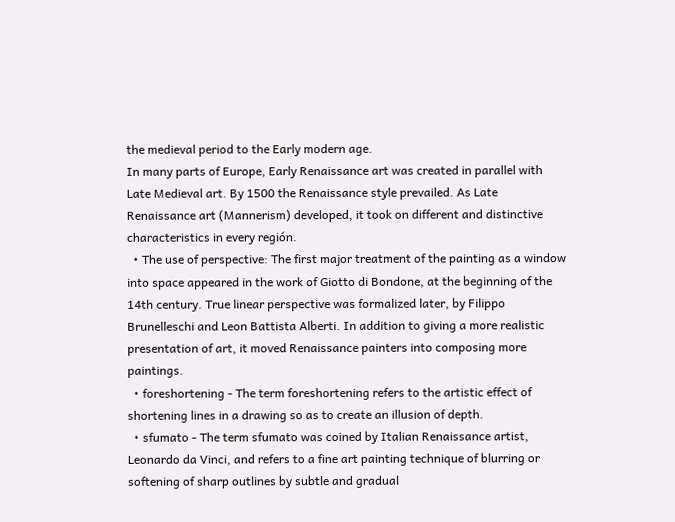the medieval period to the Early modern age.
In many parts of Europe, Early Renaissance art was created in parallel with Late Medieval art. By 1500 the Renaissance style prevailed. As Late Renaissance art (Mannerism) developed, it took on different and distinctive characteristics in every región.
  • The use of perspective: The first major treatment of the painting as a window into space appeared in the work of Giotto di Bondone, at the beginning of the 14th century. True linear perspective was formalized later, by Filippo Brunelleschi and Leon Battista Alberti. In addition to giving a more realistic presentation of art, it moved Renaissance painters into composing more paintings.
  • foreshortening - The term foreshortening refers to the artistic effect of shortening lines in a drawing so as to create an illusion of depth.
  • sfumato - The term sfumato was coined by Italian Renaissance artist, Leonardo da Vinci, and refers to a fine art painting technique of blurring or softening of sharp outlines by subtle and gradual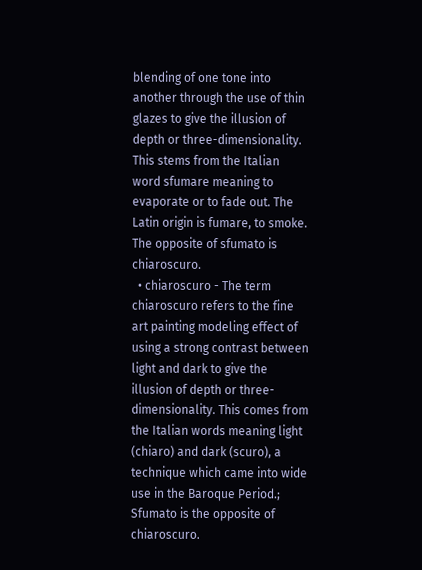blending of one tone into another through the use of thin glazes to give the illusion of depth or three-dimensionality. This stems from the Italian word sfumare meaning to evaporate or to fade out. The Latin origin is fumare, to smoke. The opposite of sfumato is chiaroscuro.
  • chiaroscuro - The term chiaroscuro refers to the fine art painting modeling effect of using a strong contrast between light and dark to give the illusion of depth or three-dimensionality. This comes from the Italian words meaning light (chiaro) and dark (scuro), a technique which came into wide use in the Baroque Period.; Sfumato is the opposite of chiaroscuro.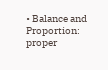• Balance and Proportion: proper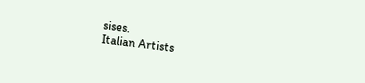sises.
Italian Artists